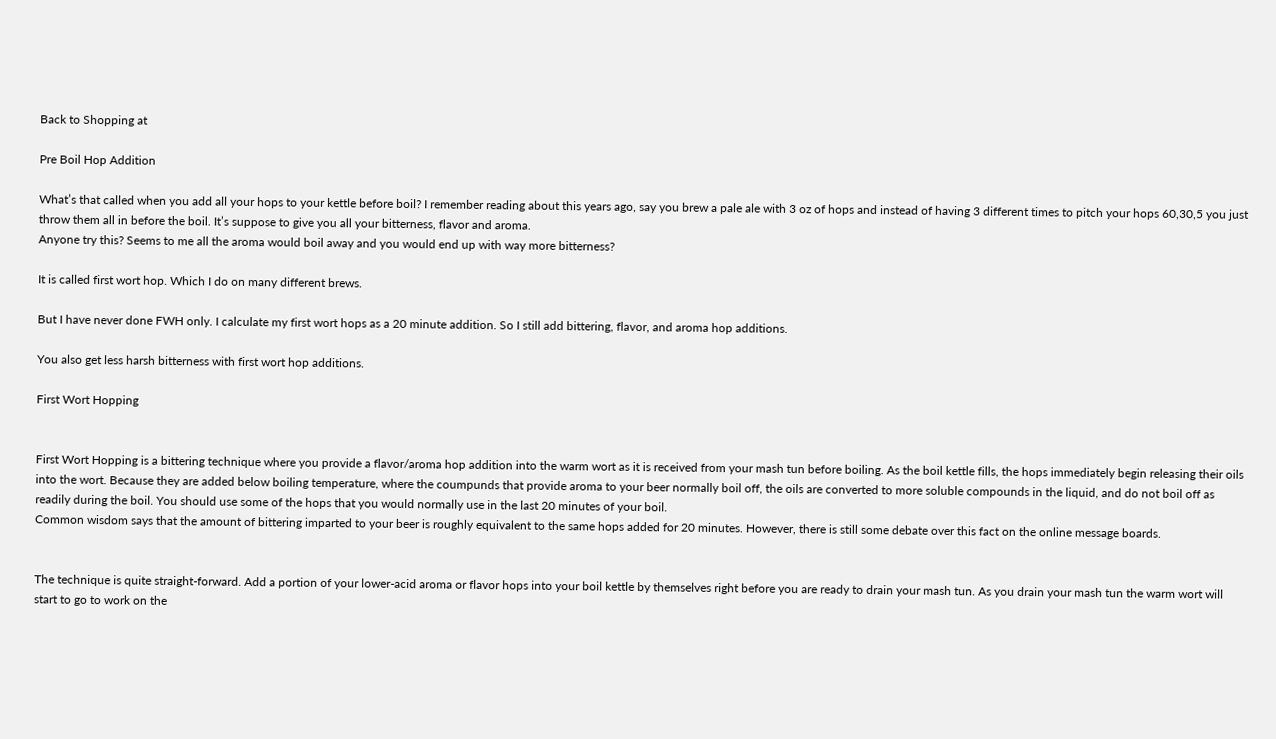Back to Shopping at

Pre Boil Hop Addition

What’s that called when you add all your hops to your kettle before boil? I remember reading about this years ago, say you brew a pale ale with 3 oz of hops and instead of having 3 different times to pitch your hops 60,30,5 you just throw them all in before the boil. It’s suppose to give you all your bitterness, flavor and aroma.
Anyone try this? Seems to me all the aroma would boil away and you would end up with way more bitterness?

It is called first wort hop. Which I do on many different brews.

But I have never done FWH only. I calculate my first wort hops as a 20 minute addition. So I still add bittering, flavor, and aroma hop additions.

You also get less harsh bitterness with first wort hop additions.

First Wort Hopping


First Wort Hopping is a bittering technique where you provide a flavor/aroma hop addition into the warm wort as it is received from your mash tun before boiling. As the boil kettle fills, the hops immediately begin releasing their oils into the wort. Because they are added below boiling temperature, where the coumpunds that provide aroma to your beer normally boil off, the oils are converted to more soluble compounds in the liquid, and do not boil off as readily during the boil. You should use some of the hops that you would normally use in the last 20 minutes of your boil.
Common wisdom says that the amount of bittering imparted to your beer is roughly equivalent to the same hops added for 20 minutes. However, there is still some debate over this fact on the online message boards.


The technique is quite straight-forward. Add a portion of your lower-acid aroma or flavor hops into your boil kettle by themselves right before you are ready to drain your mash tun. As you drain your mash tun the warm wort will start to go to work on the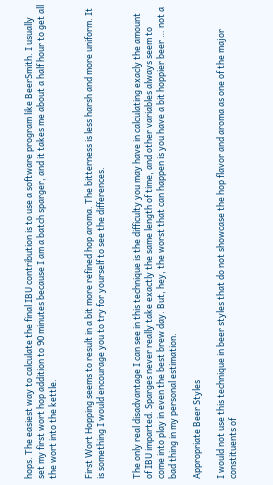hops. The easiest way to calculate the final IBU contribution is to use a software program like BeerSmith. I usually set my first wort hop addition to 90 minutes because I am a batch sparger, and it takes me about a half hour to get all the wort into the kettle.


First Wort Hopping seems to result in a bit more refined hop aroma. The bitterness is less harsh and more uniform. It is something I would encourage you to try for yourself to see the differences.


The only real disadvantage I can see in this technique is the difficulty you may have in calculating exacly the amount of IBU imparted. Sparges never really take exactly the same length of time, and other variables always seem to come into play in even the best brew day. But, hey, the worst that can happen is you have a bit hoppier beer … not a bad thing in my personal estimation.

Appropriate Beer Styles

I would not use this technique in beer styles that do not showcase the hop flavor and aroma as one of the major constituents of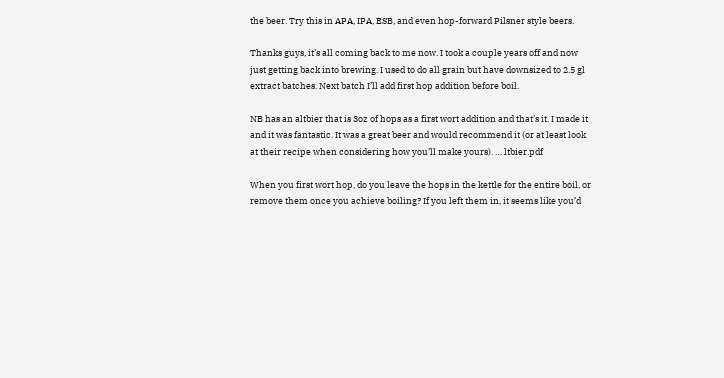the beer. Try this in APA, IPA, ESB, and even hop-forward Pilsner style beers.

Thanks guys, it’s all coming back to me now. I took a couple years off and now just getting back into brewing. I used to do all grain but have downsized to 2.5 gl extract batches. Next batch I’ll add first hop addition before boil.

NB has an altbier that is 3oz of hops as a first wort addition and that’s it. I made it and it was fantastic. It was a great beer and would recommend it (or at least look at their recipe when considering how you’ll make yours). … ltbier.pdf

When you first wort hop, do you leave the hops in the kettle for the entire boil, or remove them once you achieve boiling? If you left them in, it seems like you’d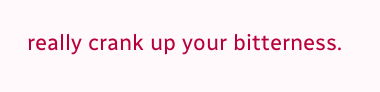really crank up your bitterness.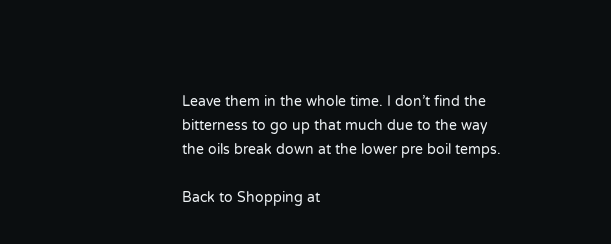Leave them in the whole time. I don’t find the bitterness to go up that much due to the way the oils break down at the lower pre boil temps.

Back to Shopping at